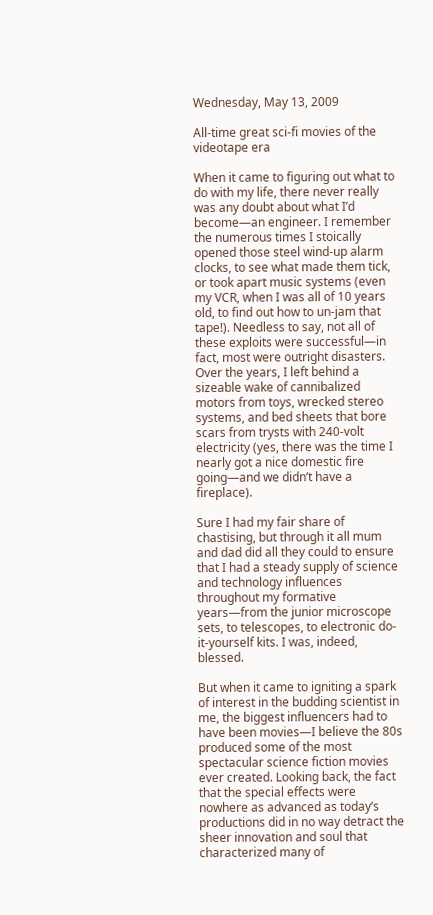Wednesday, May 13, 2009

All-time great sci-fi movies of the videotape era

When it came to figuring out what to do with my life, there never really was any doubt about what I’d become—an engineer. I remember the numerous times I stoically opened those steel wind-up alarm clocks, to see what made them tick, or took apart music systems (even my VCR, when I was all of 10 years old, to find out how to un-jam that tape!). Needless to say, not all of these exploits were successful—in fact, most were outright disasters. Over the years, I left behind a sizeable wake of cannibalized motors from toys, wrecked stereo systems, and bed sheets that bore scars from trysts with 240-volt electricity (yes, there was the time I nearly got a nice domestic fire going—and we didn’t have a fireplace).

Sure I had my fair share of chastising, but through it all mum and dad did all they could to ensure that I had a steady supply of science and technology influences throughout my formative years—from the junior microscope sets, to telescopes, to electronic do-it-yourself kits. I was, indeed, blessed.

But when it came to igniting a spark of interest in the budding scientist in me, the biggest influencers had to have been movies—I believe the 80s produced some of the most spectacular science fiction movies ever created. Looking back, the fact that the special effects were nowhere as advanced as today’s productions did in no way detract the sheer innovation and soul that characterized many of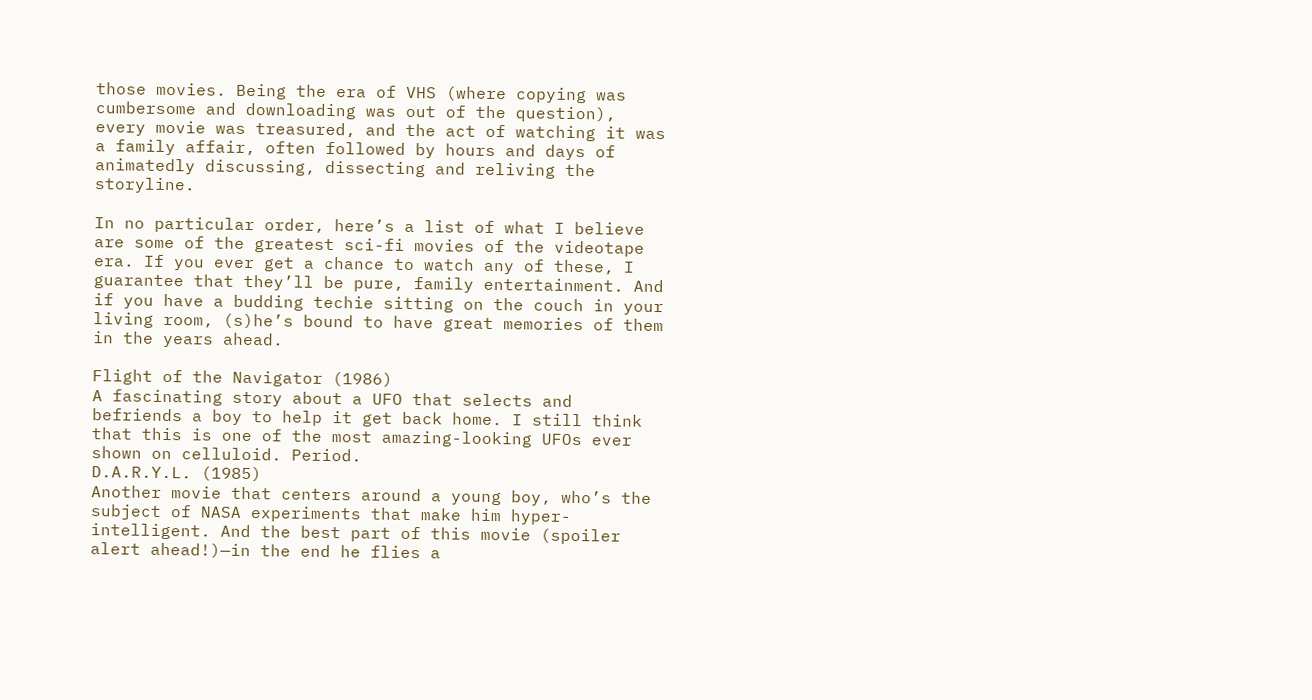those movies. Being the era of VHS (where copying was cumbersome and downloading was out of the question), every movie was treasured, and the act of watching it was a family affair, often followed by hours and days of animatedly discussing, dissecting and reliving the storyline.

In no particular order, here’s a list of what I believe are some of the greatest sci-fi movies of the videotape era. If you ever get a chance to watch any of these, I guarantee that they’ll be pure, family entertainment. And if you have a budding techie sitting on the couch in your living room, (s)he’s bound to have great memories of them in the years ahead.

Flight of the Navigator (1986)
A fascinating story about a UFO that selects and befriends a boy to help it get back home. I still think that this is one of the most amazing-looking UFOs ever shown on celluloid. Period.
D.A.R.Y.L. (1985)
Another movie that centers around a young boy, who’s the subject of NASA experiments that make him hyper-intelligent. And the best part of this movie (spoiler alert ahead!)—in the end he flies a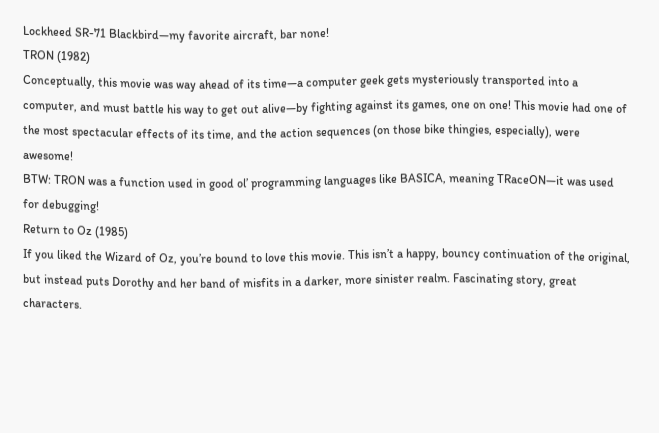Lockheed SR-71 Blackbird—my favorite aircraft, bar none!
TRON (1982)
Conceptually, this movie was way ahead of its time—a computer geek gets mysteriously transported into a computer, and must battle his way to get out alive—by fighting against its games, one on one! This movie had one of the most spectacular effects of its time, and the action sequences (on those bike thingies, especially), were awesome!
BTW: TRON was a function used in good ol’ programming languages like BASICA, meaning TRaceON—it was used for debugging!
Return to Oz (1985)
If you liked the Wizard of Oz, you’re bound to love this movie. This isn’t a happy, bouncy continuation of the original, but instead puts Dorothy and her band of misfits in a darker, more sinister realm. Fascinating story, great characters.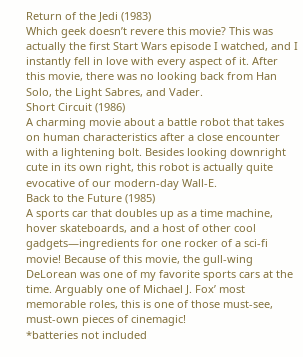Return of the Jedi (1983)
Which geek doesn’t revere this movie? This was actually the first Start Wars episode I watched, and I instantly fell in love with every aspect of it. After this movie, there was no looking back from Han Solo, the Light Sabres, and Vader.
Short Circuit (1986)
A charming movie about a battle robot that takes on human characteristics after a close encounter with a lightening bolt. Besides looking downright cute in its own right, this robot is actually quite evocative of our modern-day Wall-E.
Back to the Future (1985)
A sports car that doubles up as a time machine, hover skateboards, and a host of other cool gadgets—ingredients for one rocker of a sci-fi movie! Because of this movie, the gull-wing DeLorean was one of my favorite sports cars at the time. Arguably one of Michael J. Fox’ most memorable roles, this is one of those must-see, must-own pieces of cinemagic!
*batteries not included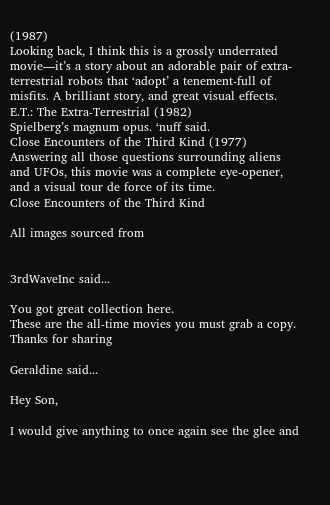(1987)
Looking back, I think this is a grossly underrated movie—it’s a story about an adorable pair of extra-terrestrial robots that ‘adopt’ a tenement-full of misfits. A brilliant story, and great visual effects.
E.T.: The Extra-Terrestrial (1982)
Spielberg’s magnum opus. ‘nuff said.
Close Encounters of the Third Kind (1977)
Answering all those questions surrounding aliens and UFOs, this movie was a complete eye-opener, and a visual tour de force of its time.
Close Encounters of the Third Kind

All images sourced from


3rdWaveInc said...

You got great collection here.
These are the all-time movies you must grab a copy.
Thanks for sharing

Geraldine said...

Hey Son,

I would give anything to once again see the glee and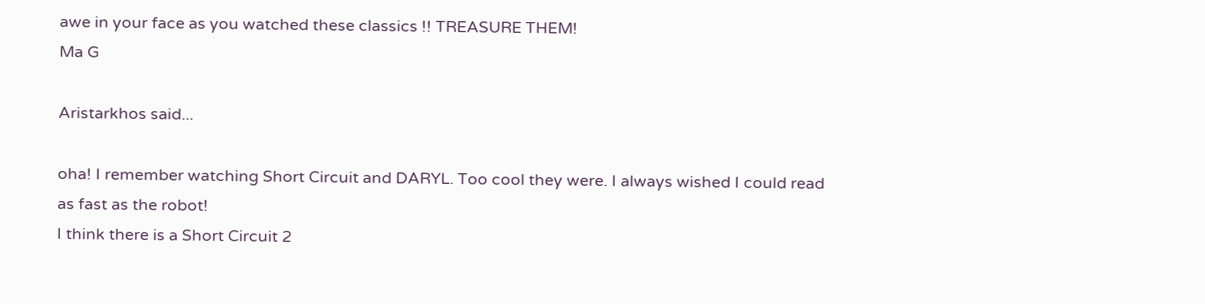awe in your face as you watched these classics !! TREASURE THEM!
Ma G

Aristarkhos said...

oha! I remember watching Short Circuit and DARYL. Too cool they were. I always wished I could read as fast as the robot!
I think there is a Short Circuit 2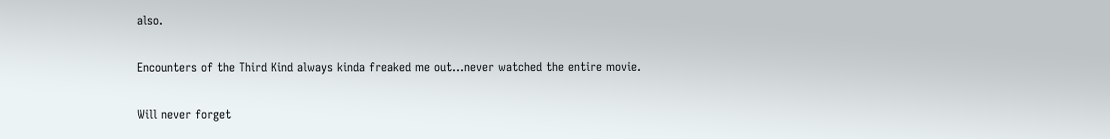also.

Encounters of the Third Kind always kinda freaked me out...never watched the entire movie.

Will never forget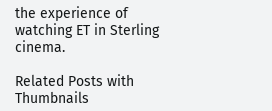the experience of watching ET in Sterling cinema.

Related Posts with Thumbnails